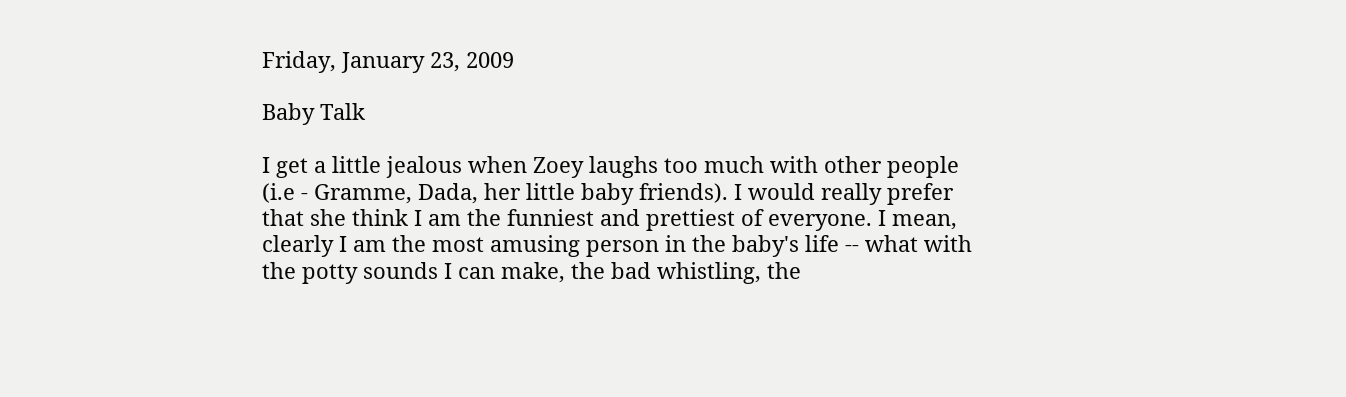Friday, January 23, 2009

Baby Talk

I get a little jealous when Zoey laughs too much with other people (i.e - Gramme, Dada, her little baby friends). I would really prefer that she think I am the funniest and prettiest of everyone. I mean, clearly I am the most amusing person in the baby's life -- what with the potty sounds I can make, the bad whistling, the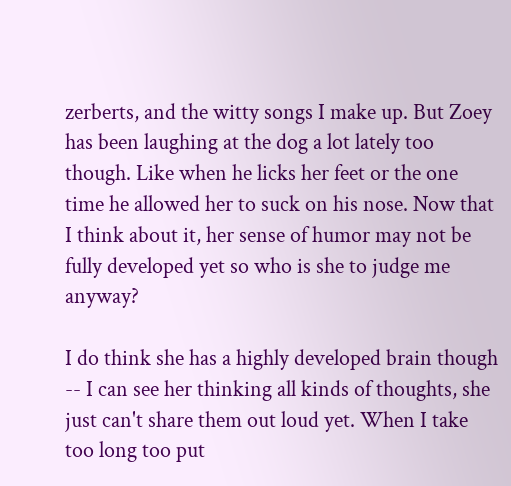zerberts, and the witty songs I make up. But Zoey has been laughing at the dog a lot lately too though. Like when he licks her feet or the one time he allowed her to suck on his nose. Now that I think about it, her sense of humor may not be fully developed yet so who is she to judge me anyway?

I do think she has a highly developed brain though -- I can see her thinking all kinds of thoughts, she just can't share them out loud yet. When I take too long too put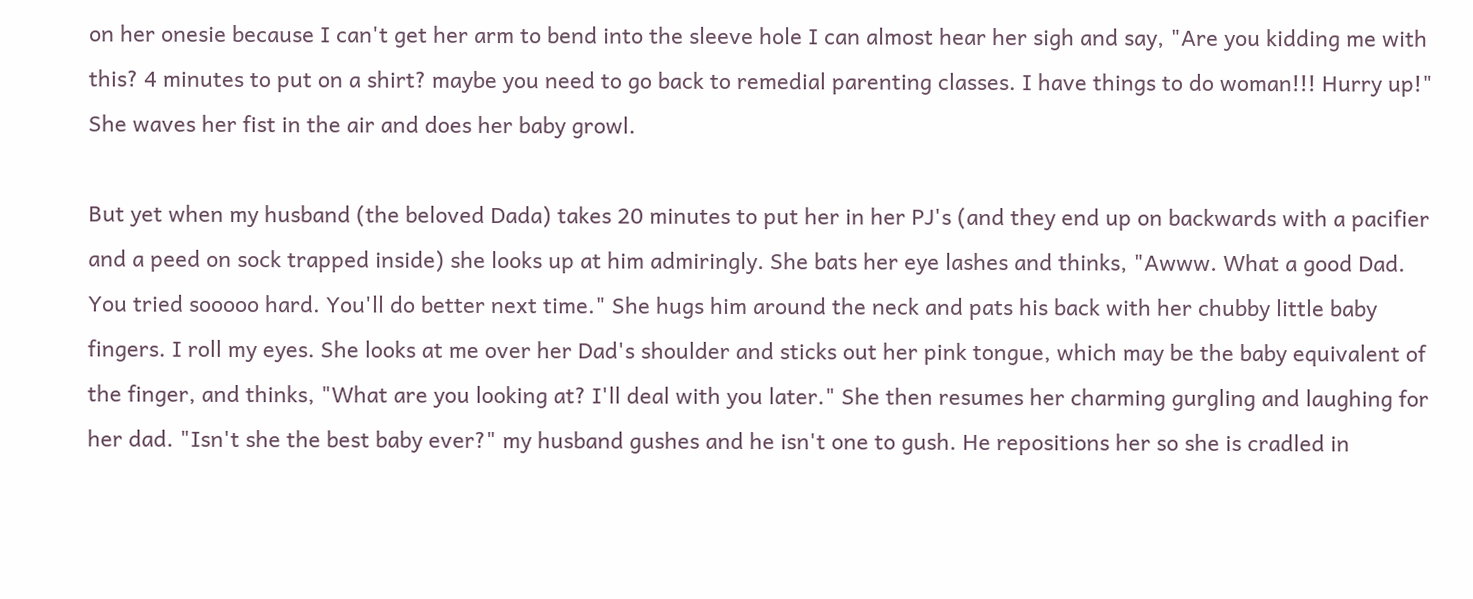on her onesie because I can't get her arm to bend into the sleeve hole I can almost hear her sigh and say, "Are you kidding me with this? 4 minutes to put on a shirt? maybe you need to go back to remedial parenting classes. I have things to do woman!!! Hurry up!" She waves her fist in the air and does her baby growl.

But yet when my husband (the beloved Dada) takes 20 minutes to put her in her PJ's (and they end up on backwards with a pacifier and a peed on sock trapped inside) she looks up at him admiringly. She bats her eye lashes and thinks, "Awww. What a good Dad. You tried sooooo hard. You'll do better next time." She hugs him around the neck and pats his back with her chubby little baby fingers. I roll my eyes. She looks at me over her Dad's shoulder and sticks out her pink tongue, which may be the baby equivalent of the finger, and thinks, "What are you looking at? I'll deal with you later." She then resumes her charming gurgling and laughing for her dad. "Isn't she the best baby ever?" my husband gushes and he isn't one to gush. He repositions her so she is cradled in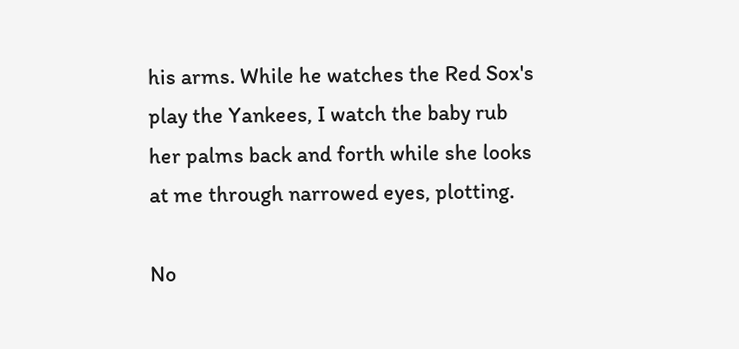his arms. While he watches the Red Sox's play the Yankees, I watch the baby rub her palms back and forth while she looks at me through narrowed eyes, plotting.

No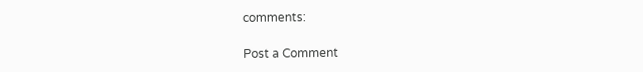comments:

Post a Comment